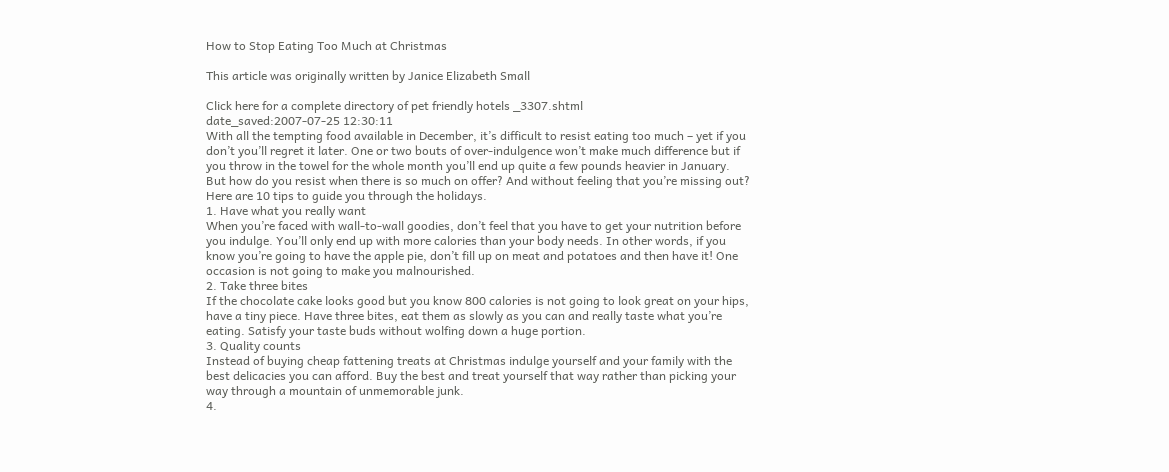How to Stop Eating Too Much at Christmas

This article was originally written by Janice Elizabeth Small

Click here for a complete directory of pet friendly hotels _3307.shtml
date_saved:2007-07-25 12:30:11
With all the tempting food available in December, it’s difficult to resist eating too much – yet if you don’t you’ll regret it later. One or two bouts of over-indulgence won’t make much difference but if you throw in the towel for the whole month you’ll end up quite a few pounds heavier in January.
But how do you resist when there is so much on offer? And without feeling that you’re missing out? Here are 10 tips to guide you through the holidays.
1. Have what you really want
When you’re faced with wall-to-wall goodies, don’t feel that you have to get your nutrition before you indulge. You’ll only end up with more calories than your body needs. In other words, if you know you’re going to have the apple pie, don’t fill up on meat and potatoes and then have it! One occasion is not going to make you malnourished.
2. Take three bites
If the chocolate cake looks good but you know 800 calories is not going to look great on your hips, have a tiny piece. Have three bites, eat them as slowly as you can and really taste what you’re eating. Satisfy your taste buds without wolfing down a huge portion.
3. Quality counts
Instead of buying cheap fattening treats at Christmas indulge yourself and your family with the best delicacies you can afford. Buy the best and treat yourself that way rather than picking your way through a mountain of unmemorable junk.
4.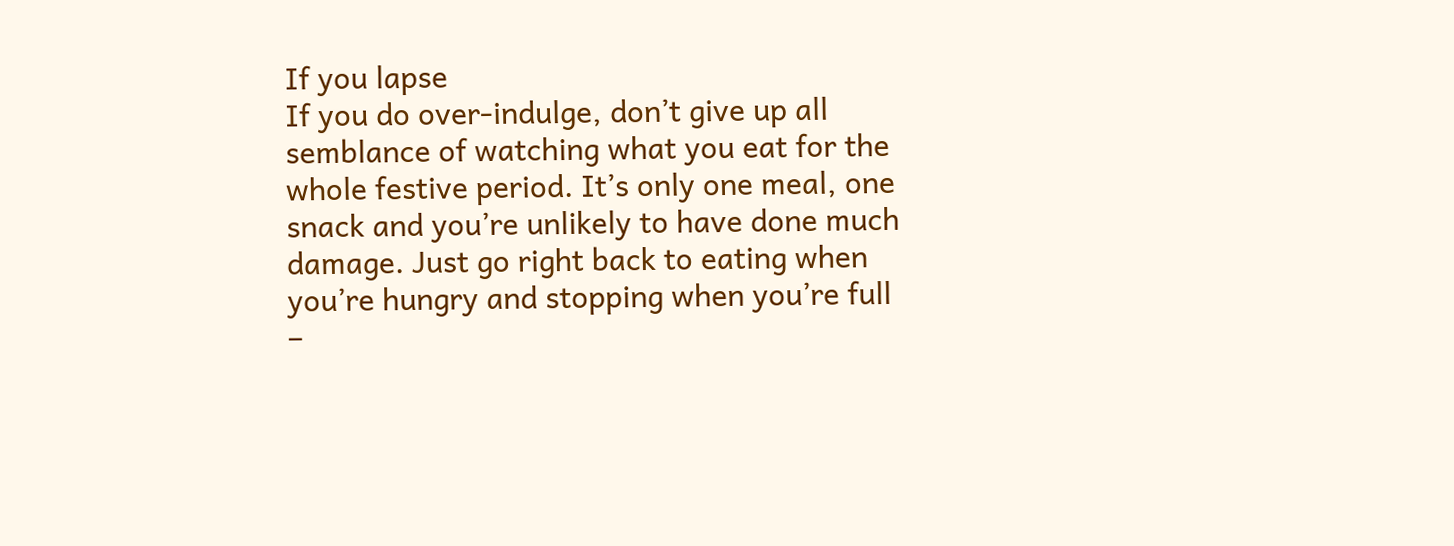If you lapse
If you do over-indulge, don’t give up all semblance of watching what you eat for the whole festive period. It’s only one meal, one snack and you’re unlikely to have done much damage. Just go right back to eating when you’re hungry and stopping when you’re full –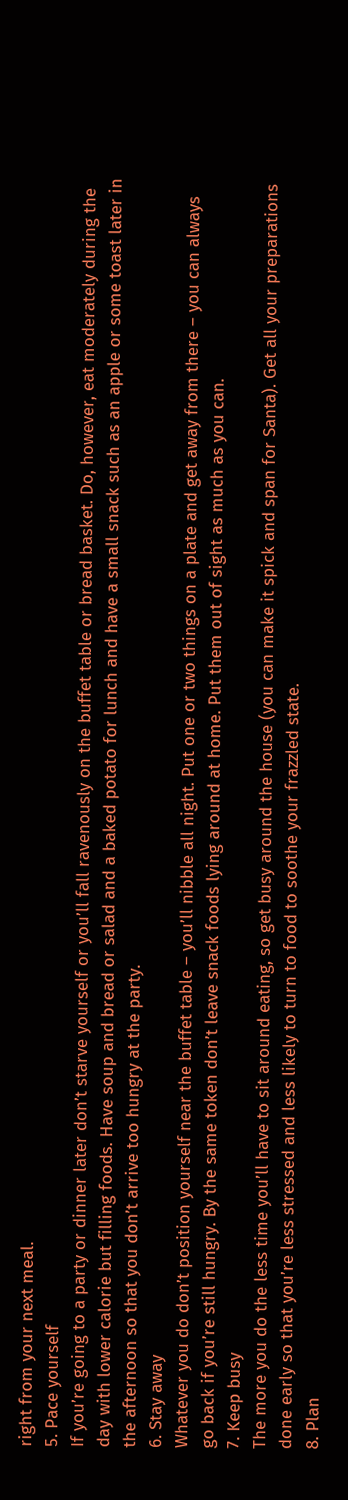right from your next meal.
5. Pace yourself
If you’re going to a party or dinner later don’t starve yourself or you’ll fall ravenously on the buffet table or bread basket. Do, however, eat moderately during the day with lower calorie but filling foods. Have soup and bread or salad and a baked potato for lunch and have a small snack such as an apple or some toast later in the afternoon so that you don’t arrive too hungry at the party.
6. Stay away
Whatever you do don’t position yourself near the buffet table – you’ll nibble all night. Put one or two things on a plate and get away from there – you can always go back if you’re still hungry. By the same token don’t leave snack foods lying around at home. Put them out of sight as much as you can.
7. Keep busy
The more you do the less time you’ll have to sit around eating, so get busy around the house (you can make it spick and span for Santa). Get all your preparations done early so that you’re less stressed and less likely to turn to food to soothe your frazzled state.
8. Plan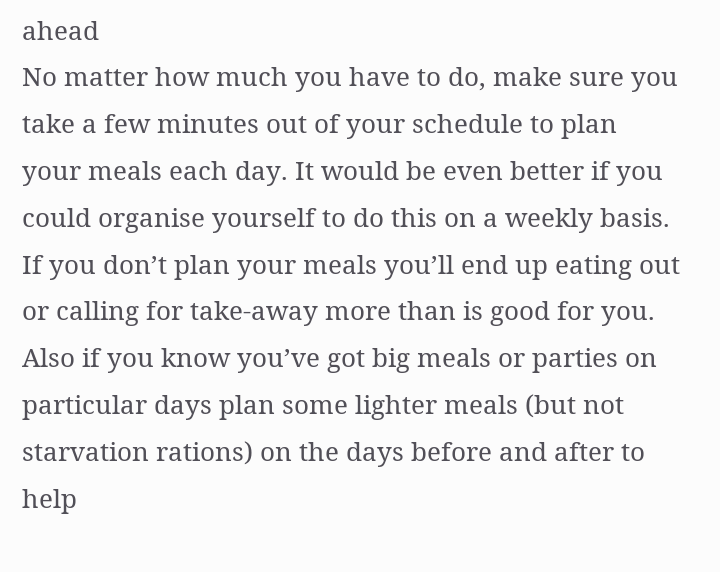ahead
No matter how much you have to do, make sure you take a few minutes out of your schedule to plan your meals each day. It would be even better if you could organise yourself to do this on a weekly basis. If you don’t plan your meals you’ll end up eating out or calling for take-away more than is good for you. Also if you know you’ve got big meals or parties on particular days plan some lighter meals (but not starvation rations) on the days before and after to help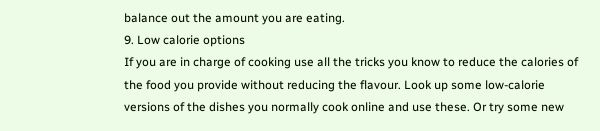balance out the amount you are eating.
9. Low calorie options
If you are in charge of cooking use all the tricks you know to reduce the calories of the food you provide without reducing the flavour. Look up some low-calorie versions of the dishes you normally cook online and use these. Or try some new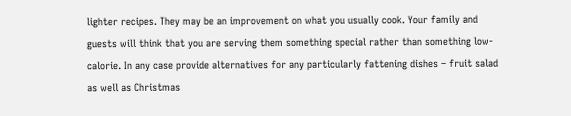lighter recipes. They may be an improvement on what you usually cook. Your family and guests will think that you are serving them something special rather than something low-calorie. In any case provide alternatives for any particularly fattening dishes – fruit salad as well as Christmas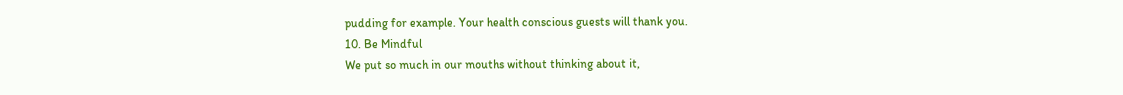pudding for example. Your health conscious guests will thank you.
10. Be Mindful
We put so much in our mouths without thinking about it,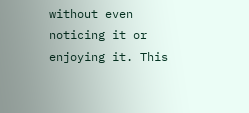without even noticing it or enjoying it. This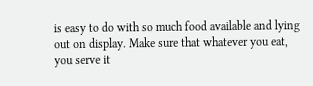is easy to do with so much food available and lying out on display. Make sure that whatever you eat, you serve it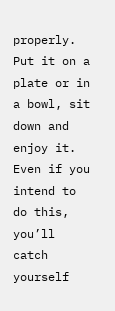properly. Put it on a plate or in a bowl, sit down and enjoy it. Even if you intend to do this, you’ll catch yourself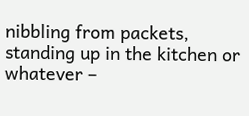nibbling from packets, standing up in the kitchen or whatever –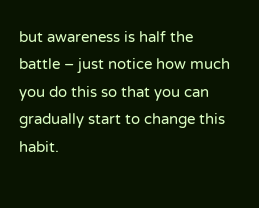but awareness is half the battle – just notice how much you do this so that you can gradually start to change this habit.